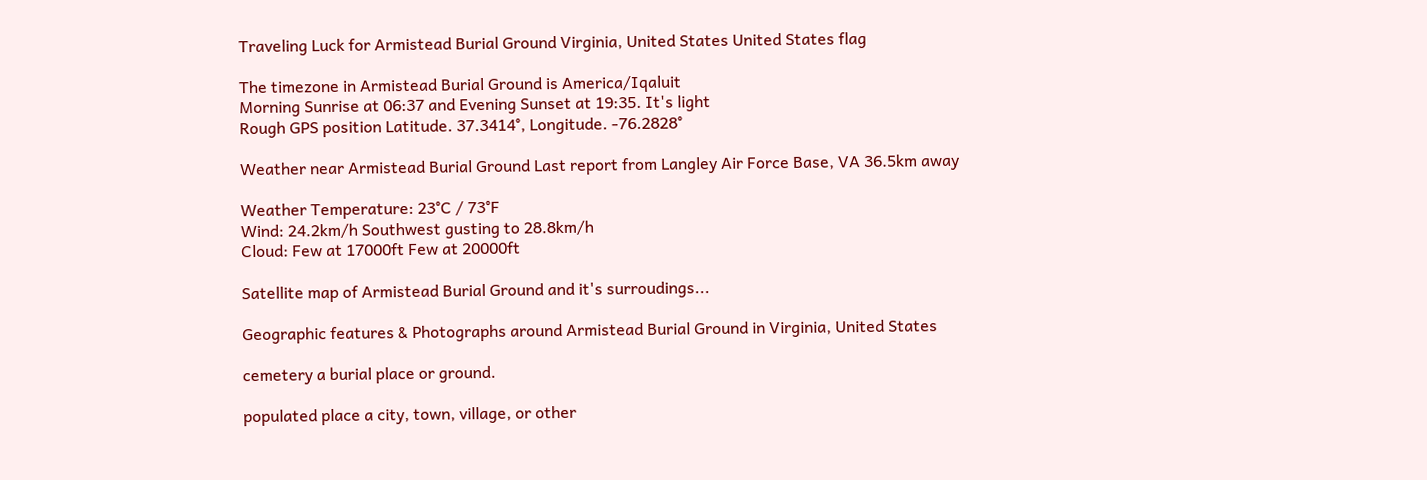Traveling Luck for Armistead Burial Ground Virginia, United States United States flag

The timezone in Armistead Burial Ground is America/Iqaluit
Morning Sunrise at 06:37 and Evening Sunset at 19:35. It's light
Rough GPS position Latitude. 37.3414°, Longitude. -76.2828°

Weather near Armistead Burial Ground Last report from Langley Air Force Base, VA 36.5km away

Weather Temperature: 23°C / 73°F
Wind: 24.2km/h Southwest gusting to 28.8km/h
Cloud: Few at 17000ft Few at 20000ft

Satellite map of Armistead Burial Ground and it's surroudings...

Geographic features & Photographs around Armistead Burial Ground in Virginia, United States

cemetery a burial place or ground.

populated place a city, town, village, or other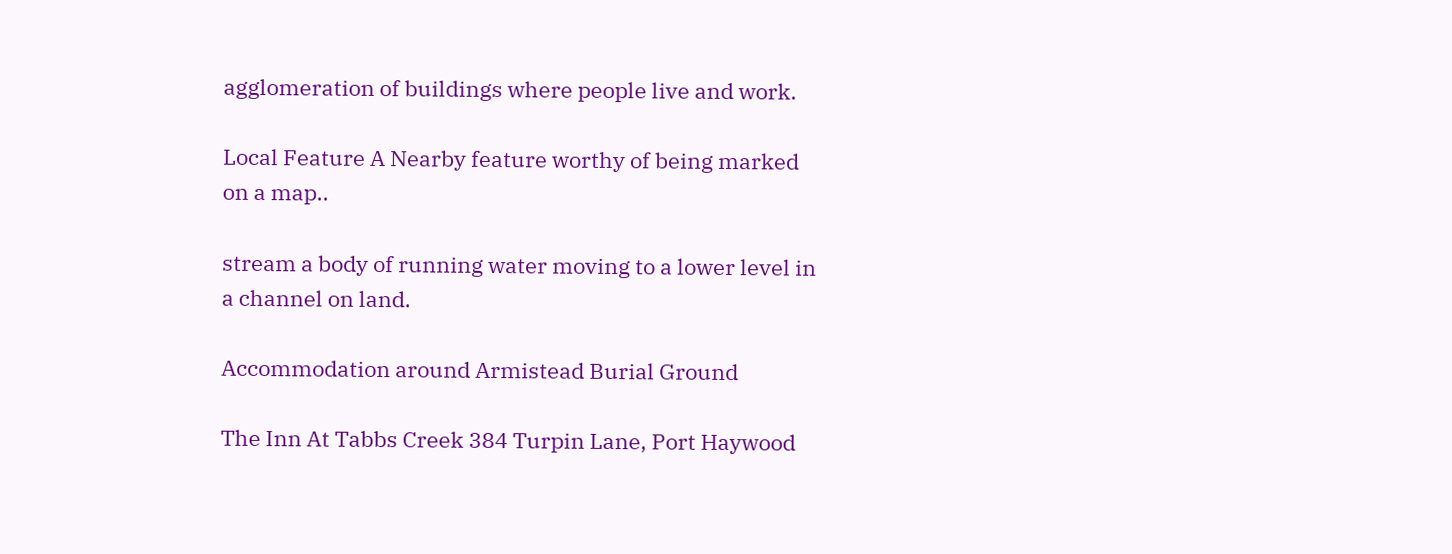agglomeration of buildings where people live and work.

Local Feature A Nearby feature worthy of being marked on a map..

stream a body of running water moving to a lower level in a channel on land.

Accommodation around Armistead Burial Ground

The Inn At Tabbs Creek 384 Turpin Lane, Port Haywood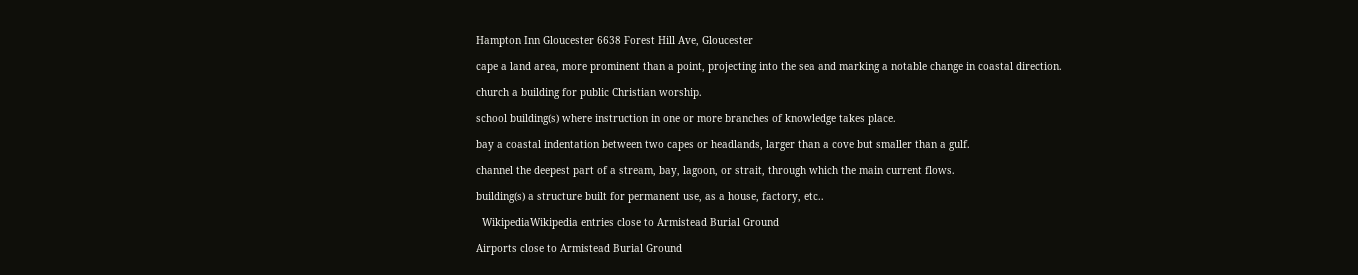Hampton Inn Gloucester 6638 Forest Hill Ave, Gloucester

cape a land area, more prominent than a point, projecting into the sea and marking a notable change in coastal direction.

church a building for public Christian worship.

school building(s) where instruction in one or more branches of knowledge takes place.

bay a coastal indentation between two capes or headlands, larger than a cove but smaller than a gulf.

channel the deepest part of a stream, bay, lagoon, or strait, through which the main current flows.

building(s) a structure built for permanent use, as a house, factory, etc..

  WikipediaWikipedia entries close to Armistead Burial Ground

Airports close to Armistead Burial Ground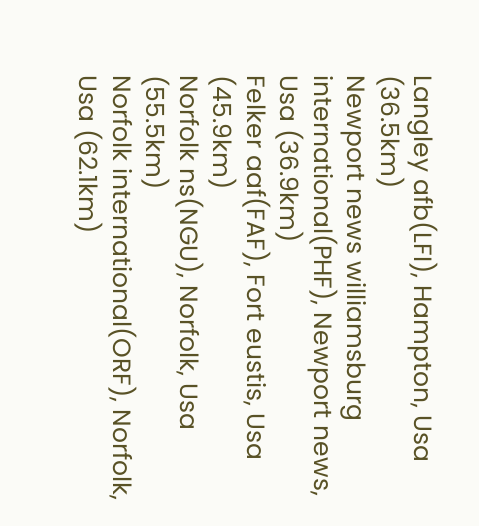Langley afb(LFI), Hampton, Usa (36.5km)
Newport news williamsburg international(PHF), Newport news, Usa (36.9km)
Felker aaf(FAF), Fort eustis, Usa (45.9km)
Norfolk ns(NGU), Norfolk, Usa (55.5km)
Norfolk international(ORF), Norfolk, Usa (62.1km)